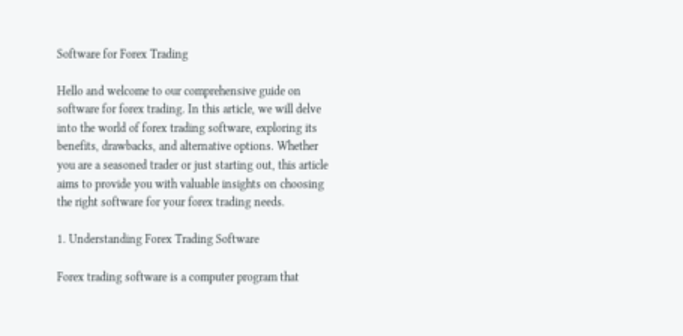Software for Forex Trading

Hello and welcome to our comprehensive guide on software for forex trading. In this article, we will delve into the world of forex trading software, exploring its benefits, drawbacks, and alternative options. Whether you are a seasoned trader or just starting out, this article aims to provide you with valuable insights on choosing the right software for your forex trading needs.

1. Understanding Forex Trading Software

Forex trading software is a computer program that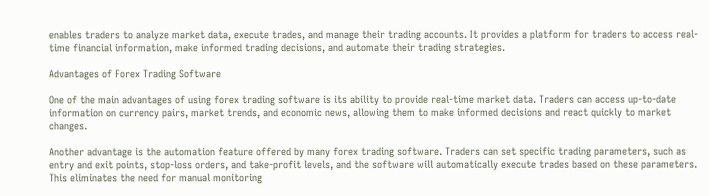enables traders to analyze market data, execute trades, and manage their trading accounts. It provides a platform for traders to access real-time financial information, make informed trading decisions, and automate their trading strategies.

Advantages of Forex Trading Software

One of the main advantages of using forex trading software is its ability to provide real-time market data. Traders can access up-to-date information on currency pairs, market trends, and economic news, allowing them to make informed decisions and react quickly to market changes.

Another advantage is the automation feature offered by many forex trading software. Traders can set specific trading parameters, such as entry and exit points, stop-loss orders, and take-profit levels, and the software will automatically execute trades based on these parameters. This eliminates the need for manual monitoring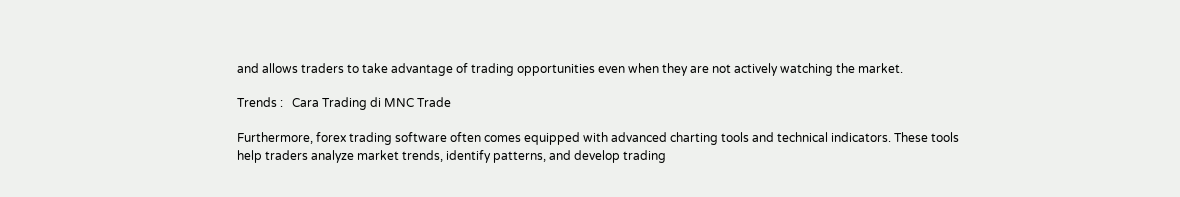and allows traders to take advantage of trading opportunities even when they are not actively watching the market.

Trends :   Cara Trading di MNC Trade

Furthermore, forex trading software often comes equipped with advanced charting tools and technical indicators. These tools help traders analyze market trends, identify patterns, and develop trading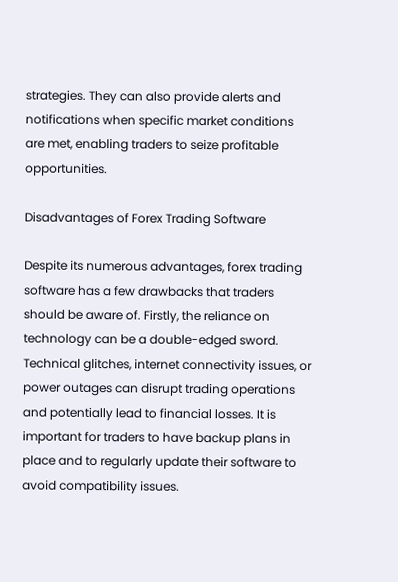strategies. They can also provide alerts and notifications when specific market conditions are met, enabling traders to seize profitable opportunities.

Disadvantages of Forex Trading Software

Despite its numerous advantages, forex trading software has a few drawbacks that traders should be aware of. Firstly, the reliance on technology can be a double-edged sword. Technical glitches, internet connectivity issues, or power outages can disrupt trading operations and potentially lead to financial losses. It is important for traders to have backup plans in place and to regularly update their software to avoid compatibility issues.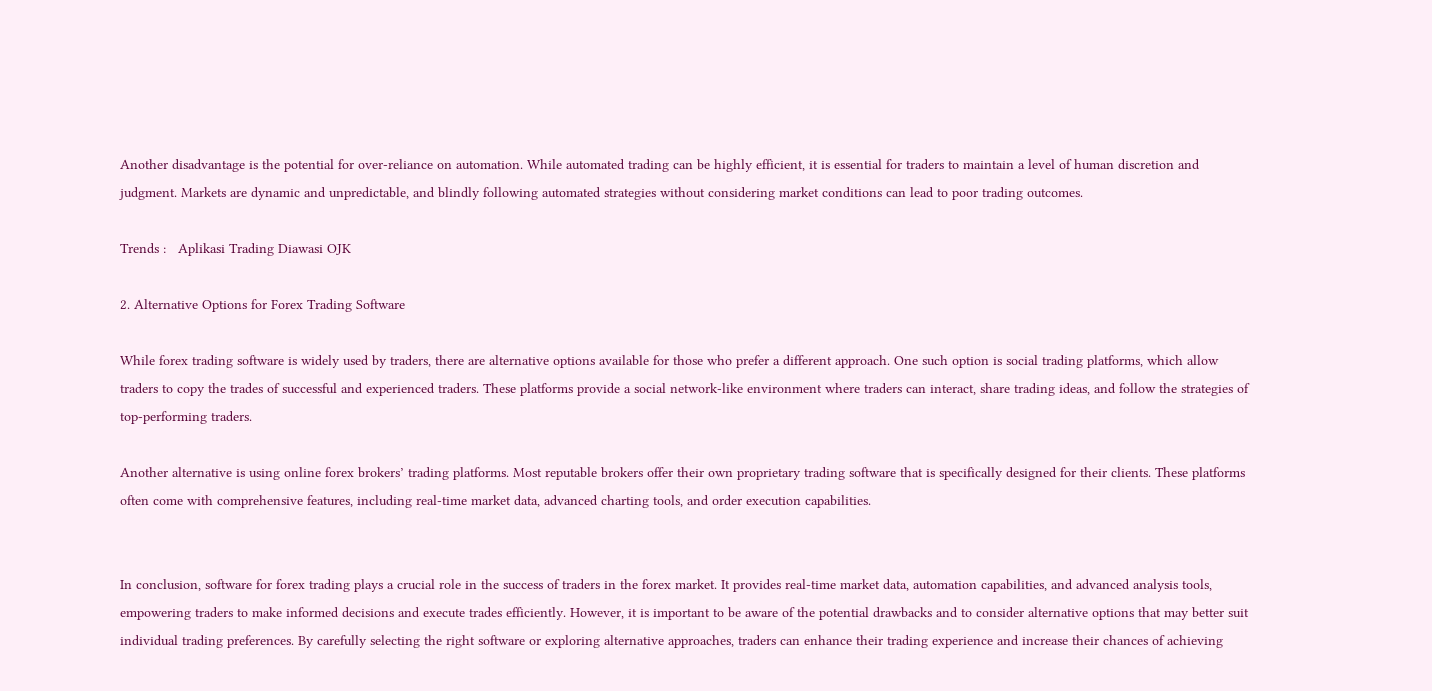Another disadvantage is the potential for over-reliance on automation. While automated trading can be highly efficient, it is essential for traders to maintain a level of human discretion and judgment. Markets are dynamic and unpredictable, and blindly following automated strategies without considering market conditions can lead to poor trading outcomes.

Trends :   Aplikasi Trading Diawasi OJK

2. Alternative Options for Forex Trading Software

While forex trading software is widely used by traders, there are alternative options available for those who prefer a different approach. One such option is social trading platforms, which allow traders to copy the trades of successful and experienced traders. These platforms provide a social network-like environment where traders can interact, share trading ideas, and follow the strategies of top-performing traders.

Another alternative is using online forex brokers’ trading platforms. Most reputable brokers offer their own proprietary trading software that is specifically designed for their clients. These platforms often come with comprehensive features, including real-time market data, advanced charting tools, and order execution capabilities.


In conclusion, software for forex trading plays a crucial role in the success of traders in the forex market. It provides real-time market data, automation capabilities, and advanced analysis tools, empowering traders to make informed decisions and execute trades efficiently. However, it is important to be aware of the potential drawbacks and to consider alternative options that may better suit individual trading preferences. By carefully selecting the right software or exploring alternative approaches, traders can enhance their trading experience and increase their chances of achieving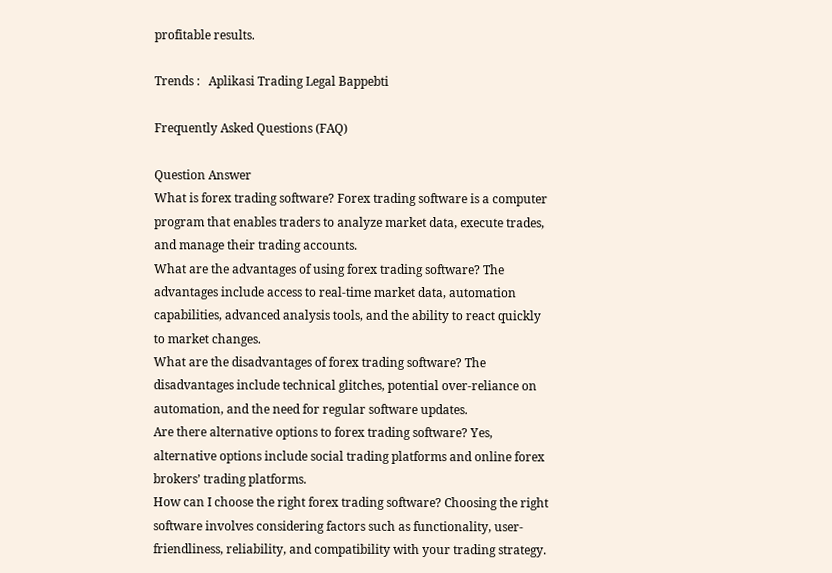profitable results.

Trends :   Aplikasi Trading Legal Bappebti

Frequently Asked Questions (FAQ)

Question Answer
What is forex trading software? Forex trading software is a computer program that enables traders to analyze market data, execute trades, and manage their trading accounts.
What are the advantages of using forex trading software? The advantages include access to real-time market data, automation capabilities, advanced analysis tools, and the ability to react quickly to market changes.
What are the disadvantages of forex trading software? The disadvantages include technical glitches, potential over-reliance on automation, and the need for regular software updates.
Are there alternative options to forex trading software? Yes, alternative options include social trading platforms and online forex brokers’ trading platforms.
How can I choose the right forex trading software? Choosing the right software involves considering factors such as functionality, user-friendliness, reliability, and compatibility with your trading strategy.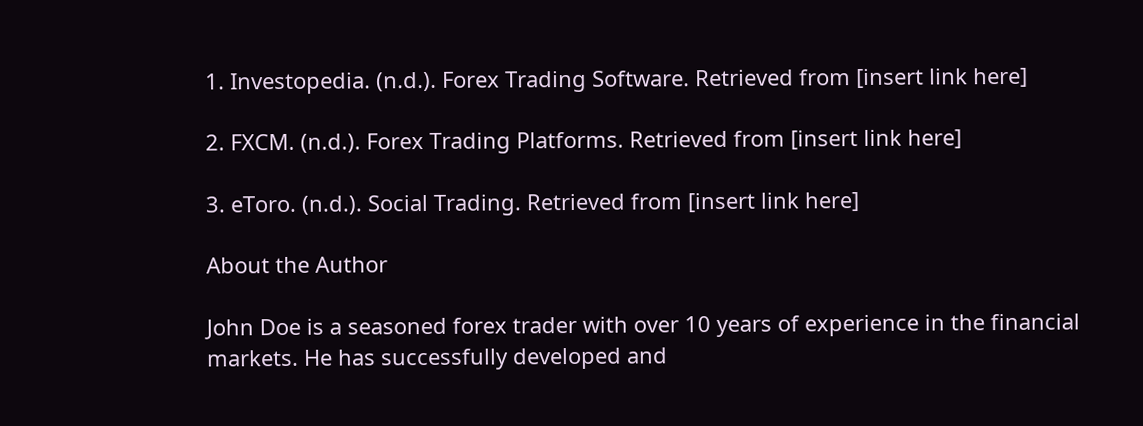1. Investopedia. (n.d.). Forex Trading Software. Retrieved from [insert link here]

2. FXCM. (n.d.). Forex Trading Platforms. Retrieved from [insert link here]

3. eToro. (n.d.). Social Trading. Retrieved from [insert link here]

About the Author

John Doe is a seasoned forex trader with over 10 years of experience in the financial markets. He has successfully developed and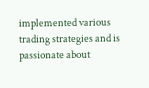implemented various trading strategies and is passionate about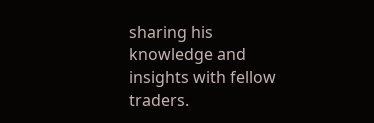sharing his knowledge and insights with fellow traders.